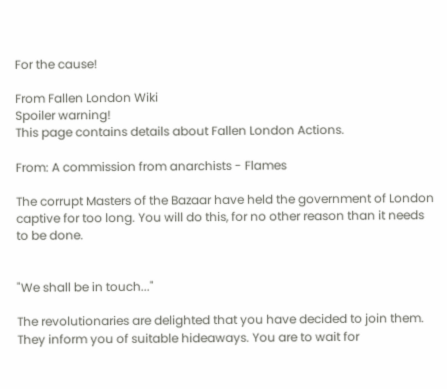For the cause!

From Fallen London Wiki
Spoiler warning!
This page contains details about Fallen London Actions.

From: A commission from anarchists - Flames

The corrupt Masters of the Bazaar have held the government of London captive for too long. You will do this, for no other reason than it needs to be done.


"We shall be in touch..."

The revolutionaries are delighted that you have decided to join them. They inform you of suitable hideaways. You are to wait for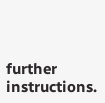further instructions.